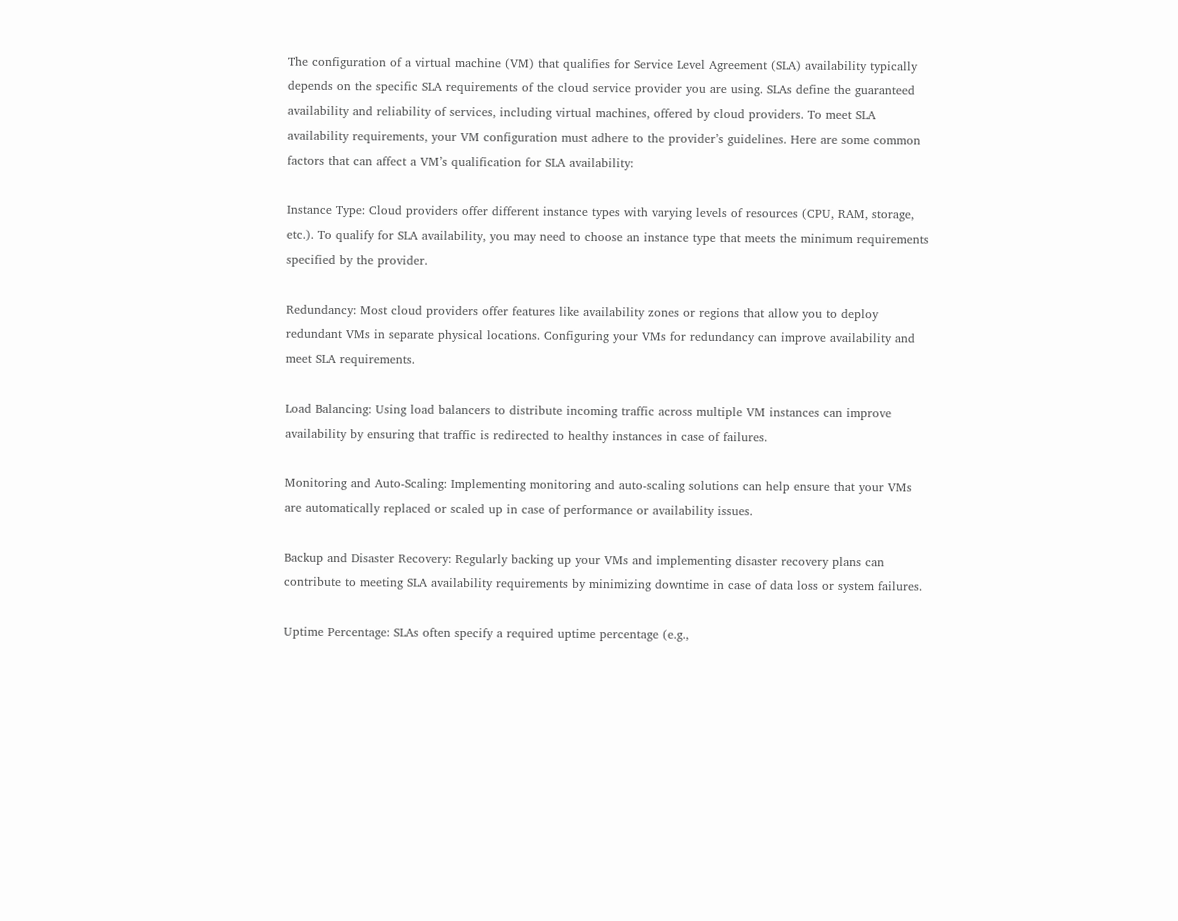The configuration of a virtual machine (VM) that qualifies for Service Level Agreement (SLA) availability typically depends on the specific SLA requirements of the cloud service provider you are using. SLAs define the guaranteed availability and reliability of services, including virtual machines, offered by cloud providers. To meet SLA availability requirements, your VM configuration must adhere to the provider’s guidelines. Here are some common factors that can affect a VM’s qualification for SLA availability:

Instance Type: Cloud providers offer different instance types with varying levels of resources (CPU, RAM, storage, etc.). To qualify for SLA availability, you may need to choose an instance type that meets the minimum requirements specified by the provider.

Redundancy: Most cloud providers offer features like availability zones or regions that allow you to deploy redundant VMs in separate physical locations. Configuring your VMs for redundancy can improve availability and meet SLA requirements.

Load Balancing: Using load balancers to distribute incoming traffic across multiple VM instances can improve availability by ensuring that traffic is redirected to healthy instances in case of failures.

Monitoring and Auto-Scaling: Implementing monitoring and auto-scaling solutions can help ensure that your VMs are automatically replaced or scaled up in case of performance or availability issues.

Backup and Disaster Recovery: Regularly backing up your VMs and implementing disaster recovery plans can contribute to meeting SLA availability requirements by minimizing downtime in case of data loss or system failures.

Uptime Percentage: SLAs often specify a required uptime percentage (e.g.,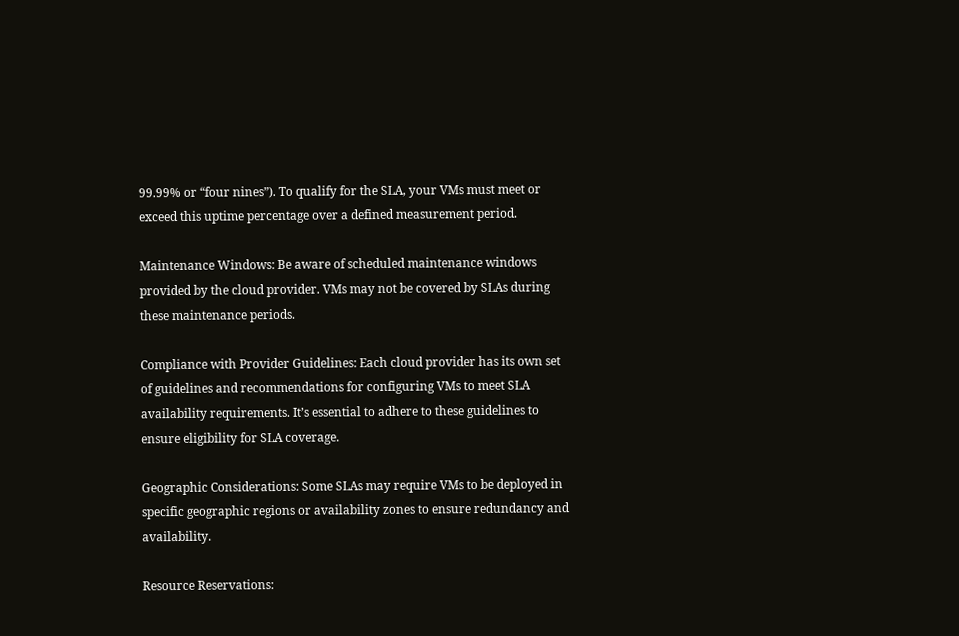99.99% or “four nines”). To qualify for the SLA, your VMs must meet or exceed this uptime percentage over a defined measurement period.

Maintenance Windows: Be aware of scheduled maintenance windows provided by the cloud provider. VMs may not be covered by SLAs during these maintenance periods.

Compliance with Provider Guidelines: Each cloud provider has its own set of guidelines and recommendations for configuring VMs to meet SLA availability requirements. It’s essential to adhere to these guidelines to ensure eligibility for SLA coverage.

Geographic Considerations: Some SLAs may require VMs to be deployed in specific geographic regions or availability zones to ensure redundancy and availability.

Resource Reservations: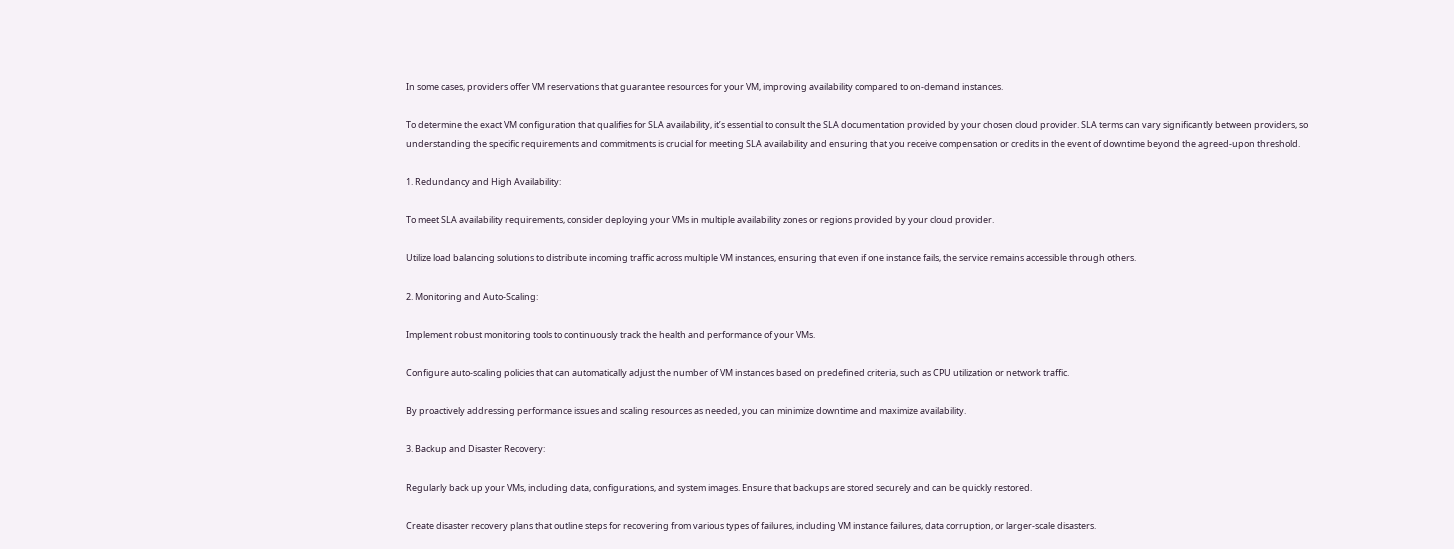In some cases, providers offer VM reservations that guarantee resources for your VM, improving availability compared to on-demand instances.

To determine the exact VM configuration that qualifies for SLA availability, it’s essential to consult the SLA documentation provided by your chosen cloud provider. SLA terms can vary significantly between providers, so understanding the specific requirements and commitments is crucial for meeting SLA availability and ensuring that you receive compensation or credits in the event of downtime beyond the agreed-upon threshold.

1. Redundancy and High Availability:

To meet SLA availability requirements, consider deploying your VMs in multiple availability zones or regions provided by your cloud provider.

Utilize load balancing solutions to distribute incoming traffic across multiple VM instances, ensuring that even if one instance fails, the service remains accessible through others.

2. Monitoring and Auto-Scaling:

Implement robust monitoring tools to continuously track the health and performance of your VMs.

Configure auto-scaling policies that can automatically adjust the number of VM instances based on predefined criteria, such as CPU utilization or network traffic.

By proactively addressing performance issues and scaling resources as needed, you can minimize downtime and maximize availability.

3. Backup and Disaster Recovery:

Regularly back up your VMs, including data, configurations, and system images. Ensure that backups are stored securely and can be quickly restored.

Create disaster recovery plans that outline steps for recovering from various types of failures, including VM instance failures, data corruption, or larger-scale disasters.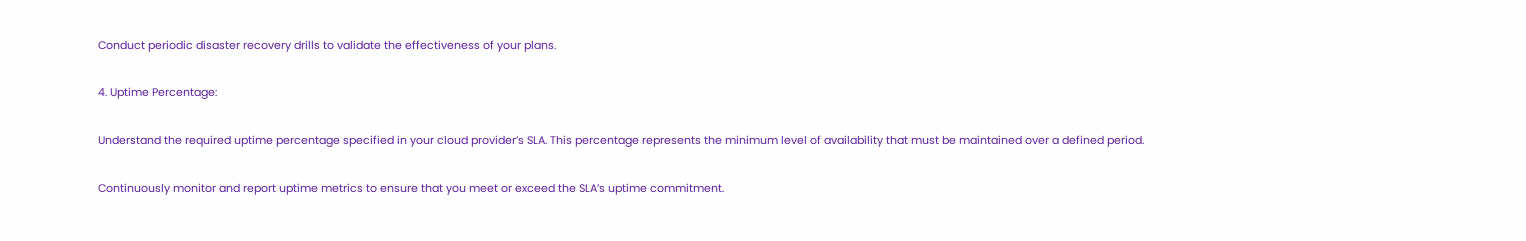Conduct periodic disaster recovery drills to validate the effectiveness of your plans.

4. Uptime Percentage:

Understand the required uptime percentage specified in your cloud provider’s SLA. This percentage represents the minimum level of availability that must be maintained over a defined period.

Continuously monitor and report uptime metrics to ensure that you meet or exceed the SLA’s uptime commitment.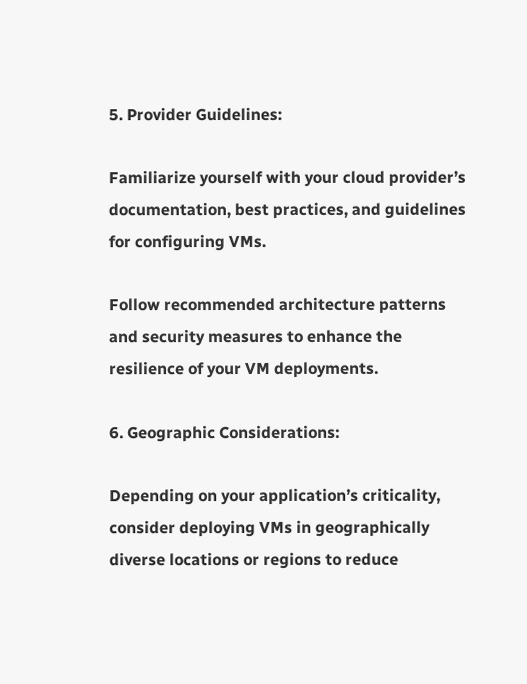5. Provider Guidelines:

Familiarize yourself with your cloud provider’s documentation, best practices, and guidelines for configuring VMs.

Follow recommended architecture patterns and security measures to enhance the resilience of your VM deployments.

6. Geographic Considerations:

Depending on your application’s criticality, consider deploying VMs in geographically diverse locations or regions to reduce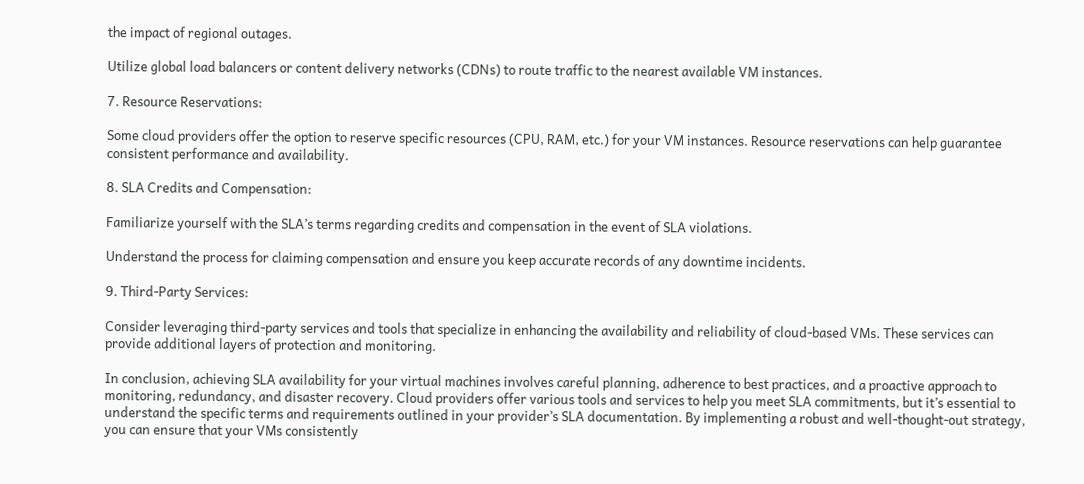the impact of regional outages.

Utilize global load balancers or content delivery networks (CDNs) to route traffic to the nearest available VM instances.

7. Resource Reservations:

Some cloud providers offer the option to reserve specific resources (CPU, RAM, etc.) for your VM instances. Resource reservations can help guarantee consistent performance and availability.

8. SLA Credits and Compensation:

Familiarize yourself with the SLA’s terms regarding credits and compensation in the event of SLA violations.

Understand the process for claiming compensation and ensure you keep accurate records of any downtime incidents.

9. Third-Party Services:

Consider leveraging third-party services and tools that specialize in enhancing the availability and reliability of cloud-based VMs. These services can provide additional layers of protection and monitoring.

In conclusion, achieving SLA availability for your virtual machines involves careful planning, adherence to best practices, and a proactive approach to monitoring, redundancy, and disaster recovery. Cloud providers offer various tools and services to help you meet SLA commitments, but it’s essential to understand the specific terms and requirements outlined in your provider’s SLA documentation. By implementing a robust and well-thought-out strategy, you can ensure that your VMs consistently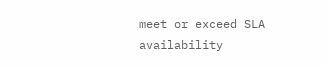meet or exceed SLA availability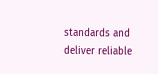standards and deliver reliable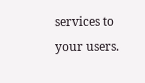services to your users.